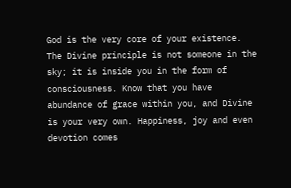God is the very core of your existence. The Divine principle is not someone in the sky; it is inside you in the form of consciousness. Know that you have abundance of grace within you, and Divine is your very own. Happiness, joy and even devotion comes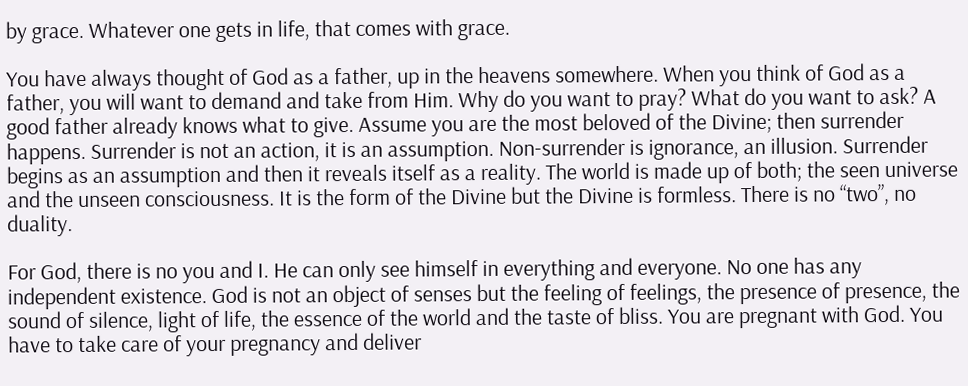by grace. Whatever one gets in life, that comes with grace.

You have always thought of God as a father, up in the heavens somewhere. When you think of God as a father, you will want to demand and take from Him. Why do you want to pray? What do you want to ask? A good father already knows what to give. Assume you are the most beloved of the Divine; then surrender happens. Surrender is not an action, it is an assumption. Non-surrender is ignorance, an illusion. Surrender begins as an assumption and then it reveals itself as a reality. The world is made up of both; the seen universe and the unseen consciousness. It is the form of the Divine but the Divine is formless. There is no “two”, no duality.

For God, there is no you and I. He can only see himself in everything and everyone. No one has any independent existence. God is not an object of senses but the feeling of feelings, the presence of presence, the sound of silence, light of life, the essence of the world and the taste of bliss. You are pregnant with God. You have to take care of your pregnancy and deliver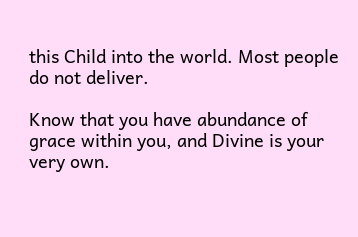this Child into the world. Most people do not deliver.

Know that you have abundance of grace within you, and Divine is your very own.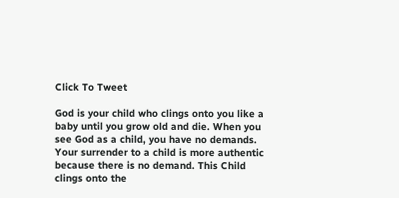Click To Tweet

God is your child who clings onto you like a baby until you grow old and die. When you see God as a child, you have no demands. Your surrender to a child is more authentic because there is no demand. This Child clings onto the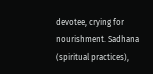devotee, crying for nourishment. Sadhana (spiritual practices),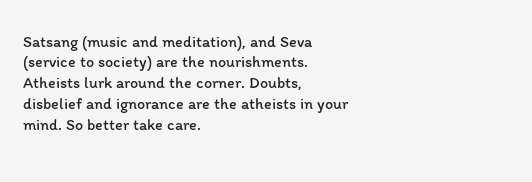Satsang (music and meditation), and Seva (service to society) are the nourishments. Atheists lurk around the corner. Doubts, disbelief and ignorance are the atheists in your mind. So better take care.